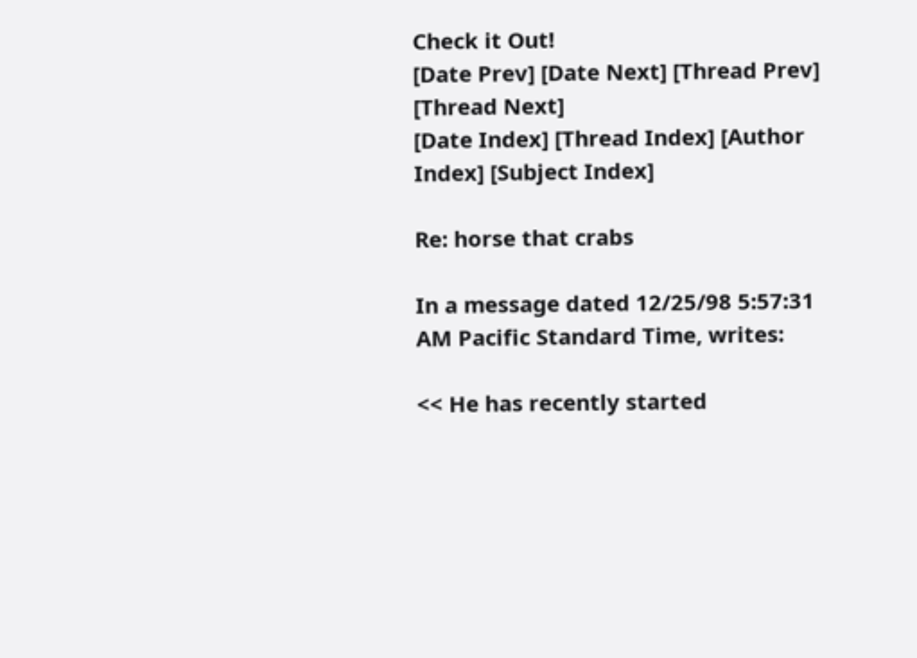Check it Out!
[Date Prev] [Date Next] [Thread Prev] [Thread Next]
[Date Index] [Thread Index] [Author Index] [Subject Index]

Re: horse that crabs

In a message dated 12/25/98 5:57:31 AM Pacific Standard Time, writes:

<< He has recently started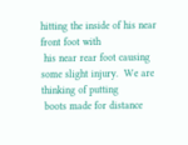hitting the inside of his near front foot with
 his near rear foot causing some slight injury.  We are thinking of putting
 boots made for distance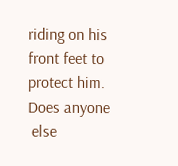riding on his front feet to protect him.  Does anyone
 else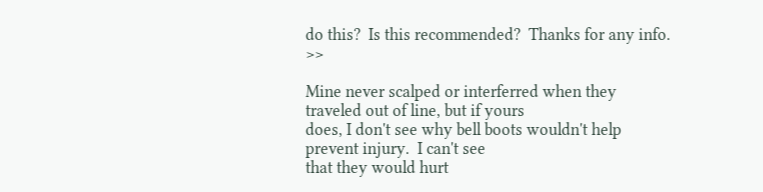do this?  Is this recommended?  Thanks for any info. >>

Mine never scalped or interferred when they traveled out of line, but if yours
does, I don't see why bell boots wouldn't help prevent injury.  I can't see
that they would hurt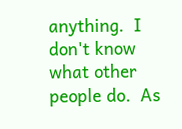anything.  I don't know what other people do.  As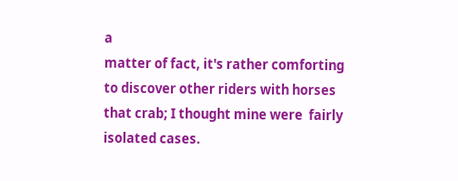a
matter of fact, it's rather comforting to discover other riders with horses
that crab; I thought mine were  fairly isolated cases.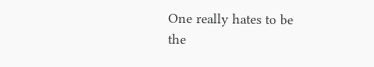One really hates to be
the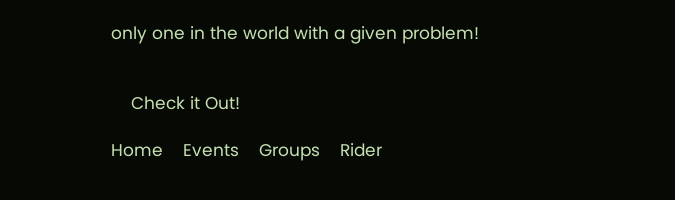only one in the world with a given problem!


    Check it Out!

Home    Events    Groups    Rider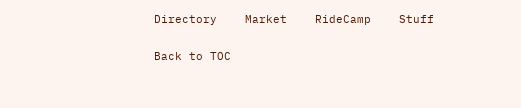Directory    Market    RideCamp    Stuff

Back to TOC